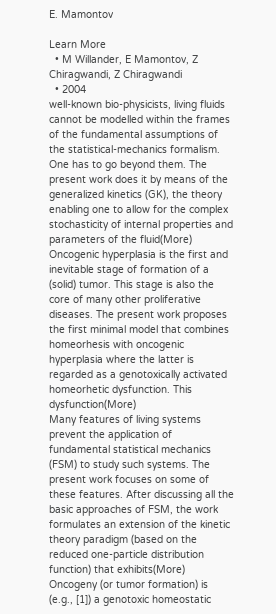E. Mamontov

Learn More
  • M Willander, E Mamontov, Z Chiragwandi, Z Chiragwandi
  • 2004
well-known bio-physicists, living fluids cannot be modelled within the frames of the fundamental assumptions of the statistical-mechanics formalism. One has to go beyond them. The present work does it by means of the generalized kinetics (GK), the theory enabling one to allow for the complex stochasticity of internal properties and parameters of the fluid(More)
Oncogenic hyperplasia is the first and inevitable stage of formation of a (solid) tumor. This stage is also the core of many other proliferative diseases. The present work proposes the first minimal model that combines homeorhesis with oncogenic hyperplasia where the latter is regarded as a genotoxically activated homeorhetic dysfunction. This dysfunction(More)
Many features of living systems prevent the application of fundamental statistical mechanics (FSM) to study such systems. The present work focuses on some of these features. After discussing all the basic approaches of FSM, the work formulates an extension of the kinetic theory paradigm (based on the reduced one-particle distribution function) that exhibits(More)
Oncogeny (or tumor formation) is (e.g., [1]) a genotoxic homeostatic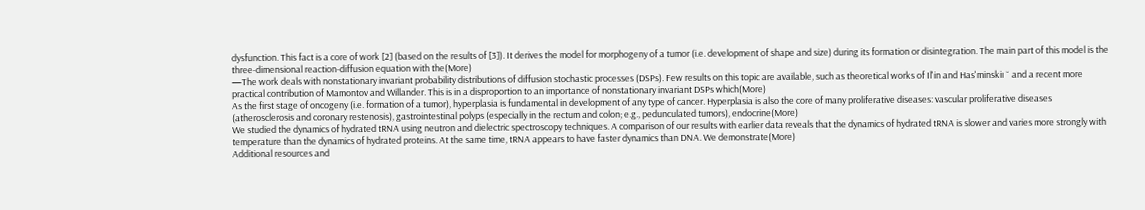dysfunction. This fact is a core of work [2] (based on the results of [3]). It derives the model for morphogeny of a tumor (i.e. development of shape and size) during its formation or disintegration. The main part of this model is the three-dimensional reaction-diffusion equation with the(More)
—The work deals with nonstationary invariant probability distributions of diffusion stochastic processes (DSPs). Few results on this topic are available, such as theoretical works of Il'in and Has'minskiı ˘ and a recent more practical contribution of Mamontov and Willander. This is in a disproportion to an importance of nonstationary invariant DSPs which(More)
As the first stage of oncogeny (i.e. formation of a tumor), hyperplasia is fundamental in development of any type of cancer. Hyperplasia is also the core of many proliferative diseases: vascular proliferative diseases (atherosclerosis and coronary restenosis), gastrointestinal polyps (especially in the rectum and colon; e.g., pedunculated tumors), endocrine(More)
We studied the dynamics of hydrated tRNA using neutron and dielectric spectroscopy techniques. A comparison of our results with earlier data reveals that the dynamics of hydrated tRNA is slower and varies more strongly with temperature than the dynamics of hydrated proteins. At the same time, tRNA appears to have faster dynamics than DNA. We demonstrate(More)
Additional resources and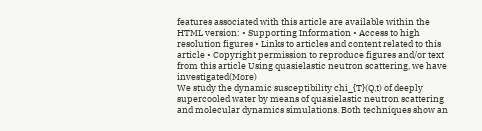features associated with this article are available within the HTML version: • Supporting Information • Access to high resolution figures • Links to articles and content related to this article • Copyright permission to reproduce figures and/or text from this article Using quasielastic neutron scattering, we have investigated(More)
We study the dynamic susceptibility chi_{T}(Q,t) of deeply supercooled water by means of quasielastic neutron scattering and molecular dynamics simulations. Both techniques show an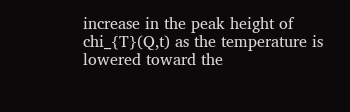increase in the peak height of chi_{T}(Q,t) as the temperature is lowered toward the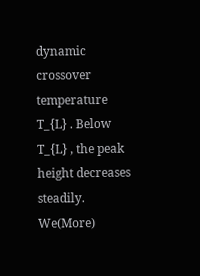dynamic crossover temperature T_{L} . Below T_{L} , the peak height decreases steadily. We(More)